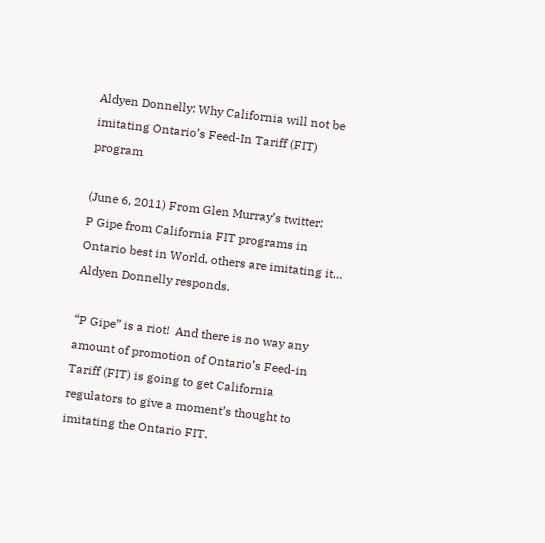Aldyen Donnelly: Why California will not be imitating Ontario’s Feed-In Tariff (FIT) program

(June 6, 2011) From Glen Murray’s twitter:
P Gipe from California FIT programs in Ontario best in World, others are imitating it… Aldyen Donnelly responds.

“P Gipe” is a riot!  And there is no way any amount of promotion of Ontario’s Feed-in Tariff (FIT) is going to get California regulators to give a moment’s thought to imitating the Ontario FIT.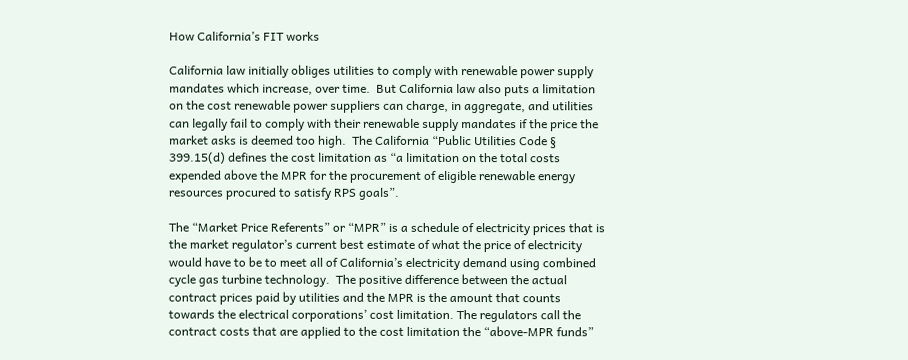How California’s FIT works

California law initially obliges utilities to comply with renewable power supply mandates which increase, over time.  But California law also puts a limitation on the cost renewable power suppliers can charge, in aggregate, and utilities can legally fail to comply with their renewable supply mandates if the price the market asks is deemed too high.  The California “Public Utilities Code § 399.15(d) defines the cost limitation as “a limitation on the total costs expended above the MPR for the procurement of eligible renewable energy resources procured to satisfy RPS goals”.

The “Market Price Referents” or “MPR” is a schedule of electricity prices that is the market regulator’s current best estimate of what the price of electricity would have to be to meet all of California’s electricity demand using combined cycle gas turbine technology.  The positive difference between the actual contract prices paid by utilities and the MPR is the amount that counts towards the electrical corporations’ cost limitation. The regulators call the contract costs that are applied to the cost limitation the “above-MPR funds”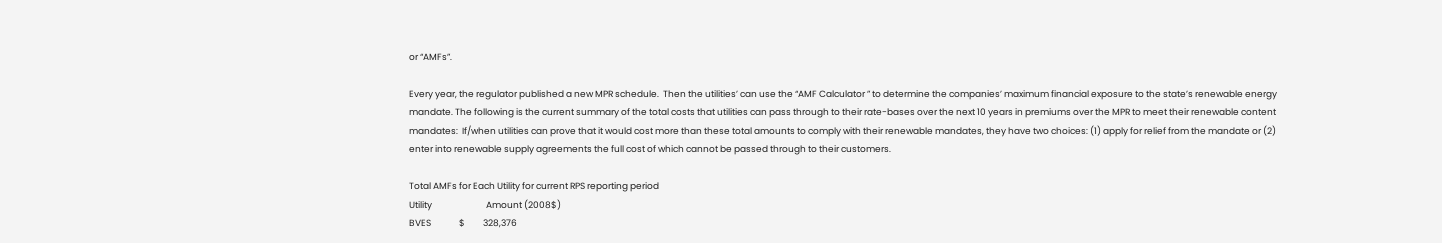or “AMFs”.

Every year, the regulator published a new MPR schedule.  Then the utilities’ can use the “AMF Calculator ” to determine the companies’ maximum financial exposure to the state’s renewable energy mandate. The following is the current summary of the total costs that utilities can pass through to their rate-bases over the next 10 years in premiums over the MPR to meet their renewable content mandates:  If/when utilities can prove that it would cost more than these total amounts to comply with their renewable mandates, they have two choices: (1) apply for relief from the mandate or (2) enter into renewable supply agreements the full cost of which cannot be passed through to their customers.

Total AMFs for Each Utility for current RPS reporting period
Utility                           Amount (2008$)
BVES              $         328,376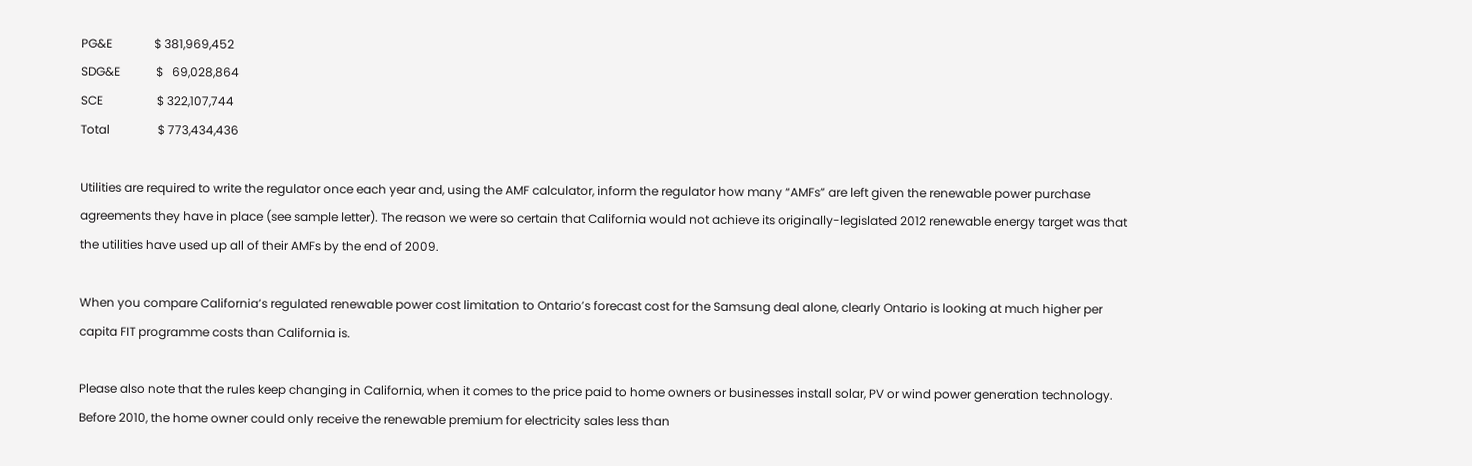PG&E              $ 381,969,452
SDG&E            $   69,028,864
SCE                  $ 322,107,744
Total                $ 773,434,436

Utilities are required to write the regulator once each year and, using the AMF calculator, inform the regulator how many “AMFs” are left given the renewable power purchase agreements they have in place (see sample letter). The reason we were so certain that California would not achieve its originally-legislated 2012 renewable energy target was that the utilities have used up all of their AMFs by the end of 2009.

When you compare California’s regulated renewable power cost limitation to Ontario’s forecast cost for the Samsung deal alone, clearly Ontario is looking at much higher per capita FIT programme costs than California is.

Please also note that the rules keep changing in California, when it comes to the price paid to home owners or businesses install solar, PV or wind power generation technology.  Before 2010, the home owner could only receive the renewable premium for electricity sales less than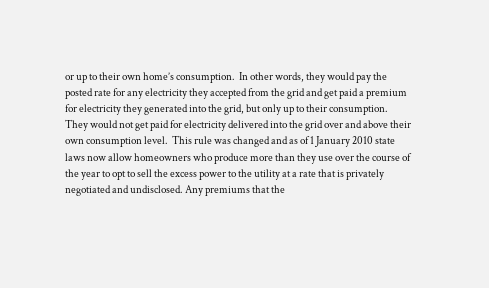or up to their own home’s consumption.  In other words, they would pay the posted rate for any electricity they accepted from the grid and get paid a premium for electricity they generated into the grid, but only up to their consumption.  They would not get paid for electricity delivered into the grid over and above their own consumption level.  This rule was changed and as of 1 January 2010 state laws now allow homeowners who produce more than they use over the course of the year to opt to sell the excess power to the utility at a rate that is privately negotiated and undisclosed. Any premiums that the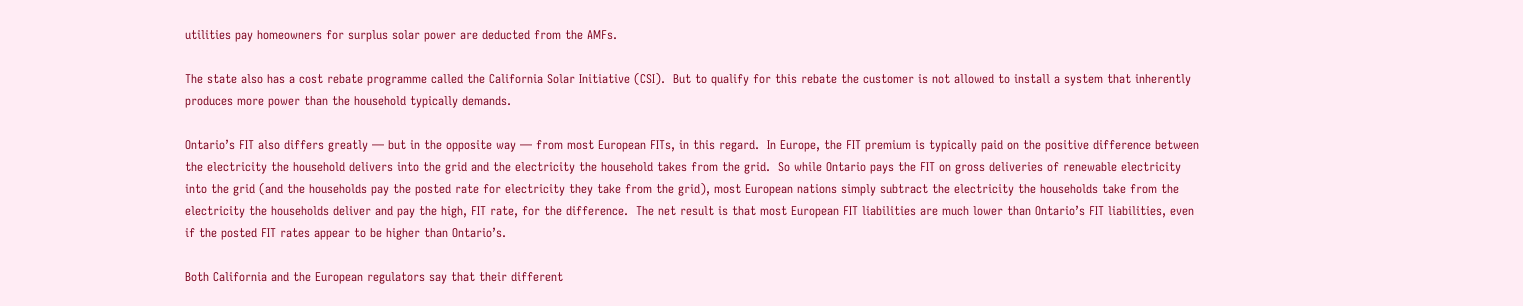utilities pay homeowners for surplus solar power are deducted from the AMFs.

The state also has a cost rebate programme called the California Solar Initiative (CSI).  But to qualify for this rebate the customer is not allowed to install a system that inherently produces more power than the household typically demands.

Ontario’s FIT also differs greatly — but in the opposite way — from most European FITs, in this regard.  In Europe, the FIT premium is typically paid on the positive difference between the electricity the household delivers into the grid and the electricity the household takes from the grid.  So while Ontario pays the FIT on gross deliveries of renewable electricity into the grid (and the households pay the posted rate for electricity they take from the grid), most European nations simply subtract the electricity the households take from the electricity the households deliver and pay the high, FIT rate, for the difference.  The net result is that most European FIT liabilities are much lower than Ontario’s FIT liabilities, even if the posted FIT rates appear to be higher than Ontario’s.

Both California and the European regulators say that their different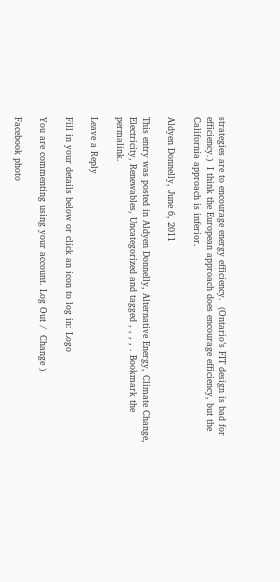strategies are to encourage energy efficiency.  (Ontario’s FIT design is bad for efficiency.)  I think the European approach does encourage efficiency, but the California approach is inferior.

Aldyen Donnelly, June 6, 2011

This entry was posted in Aldyen Donnelly, Alternative Energy, Climate Change, Electricity, Renewables, Uncategorized and tagged , , , , . Bookmark the permalink.

Leave a Reply

Fill in your details below or click an icon to log in: Logo

You are commenting using your account. Log Out /  Change )

Facebook photo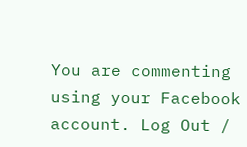You are commenting using your Facebook account. Log Out /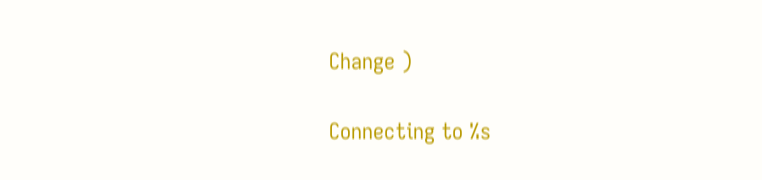Change )

Connecting to %s